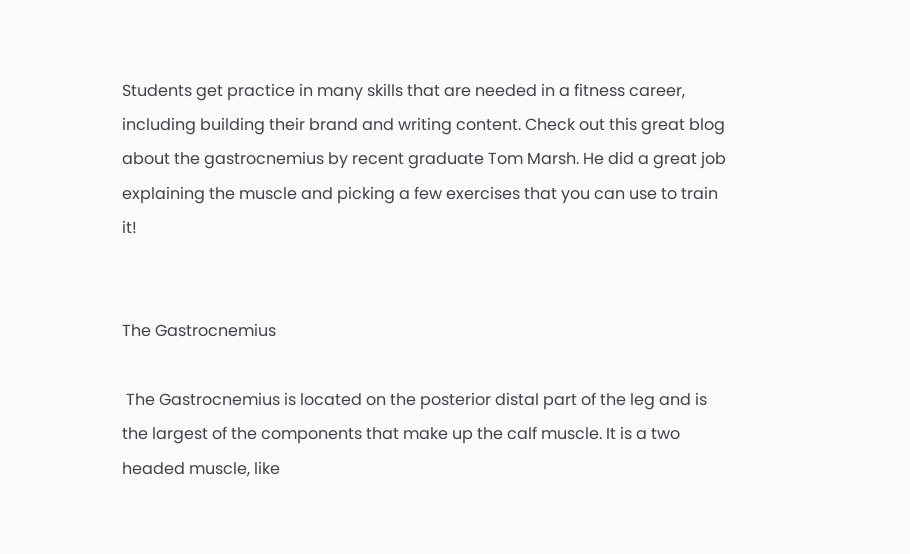Students get practice in many skills that are needed in a fitness career, including building their brand and writing content. Check out this great blog about the gastrocnemius by recent graduate Tom Marsh. He did a great job explaining the muscle and picking a few exercises that you can use to train it!


The Gastrocnemius

 The Gastrocnemius is located on the posterior distal part of the leg and is the largest of the components that make up the calf muscle. It is a two headed muscle, like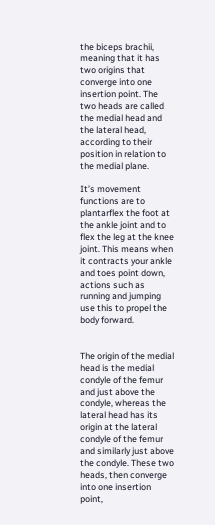the biceps brachii, meaning that it has two origins that converge into one insertion point. The two heads are called the medial head and the lateral head, according to their position in relation to the medial plane.

It’s movement functions are to plantarflex the foot at the ankle joint and to flex the leg at the knee joint. This means when it contracts your ankle and toes point down, actions such as running and jumping use this to propel the body forward.


The origin of the medial head is the medial condyle of the femur and just above the condyle, whereas the lateral head has its origin at the lateral condyle of the femur and similarly just above the condyle. These two heads, then converge into one insertion point,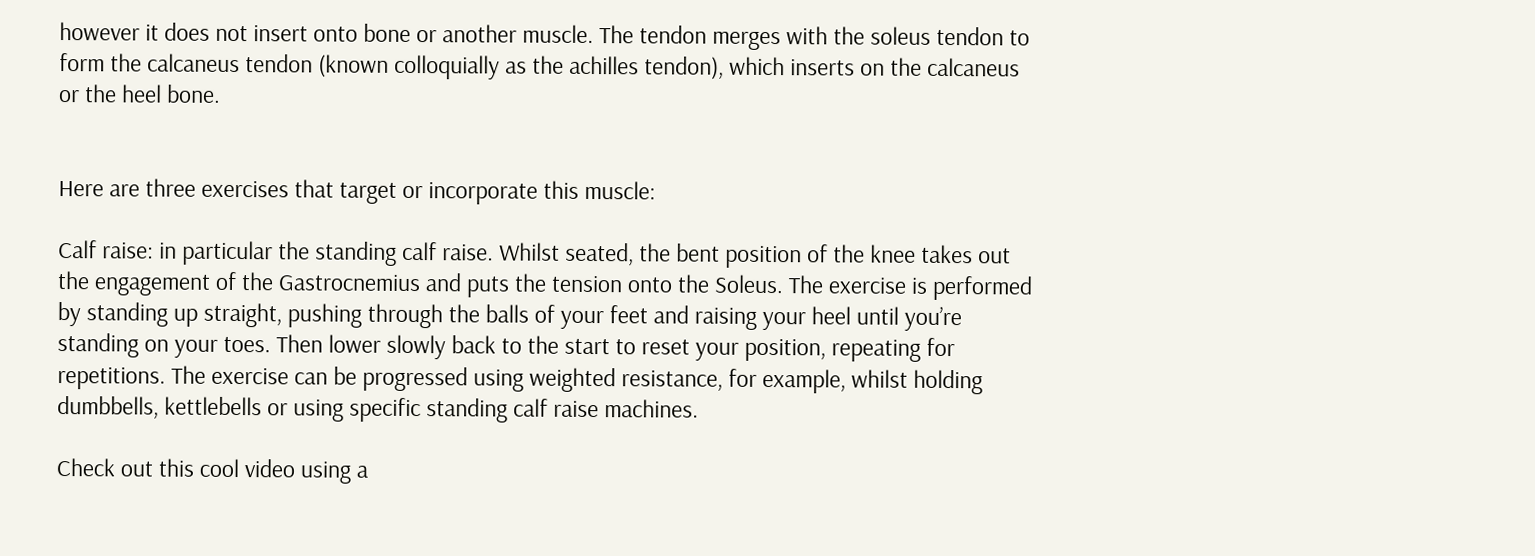however it does not insert onto bone or another muscle. The tendon merges with the soleus tendon to form the calcaneus tendon (known colloquially as the achilles tendon), which inserts on the calcaneus or the heel bone.


Here are three exercises that target or incorporate this muscle:

Calf raise: in particular the standing calf raise. Whilst seated, the bent position of the knee takes out the engagement of the Gastrocnemius and puts the tension onto the Soleus. The exercise is performed by standing up straight, pushing through the balls of your feet and raising your heel until you’re standing on your toes. Then lower slowly back to the start to reset your position, repeating for repetitions. The exercise can be progressed using weighted resistance, for example, whilst holding dumbbells, kettlebells or using specific standing calf raise machines.

Check out this cool video using a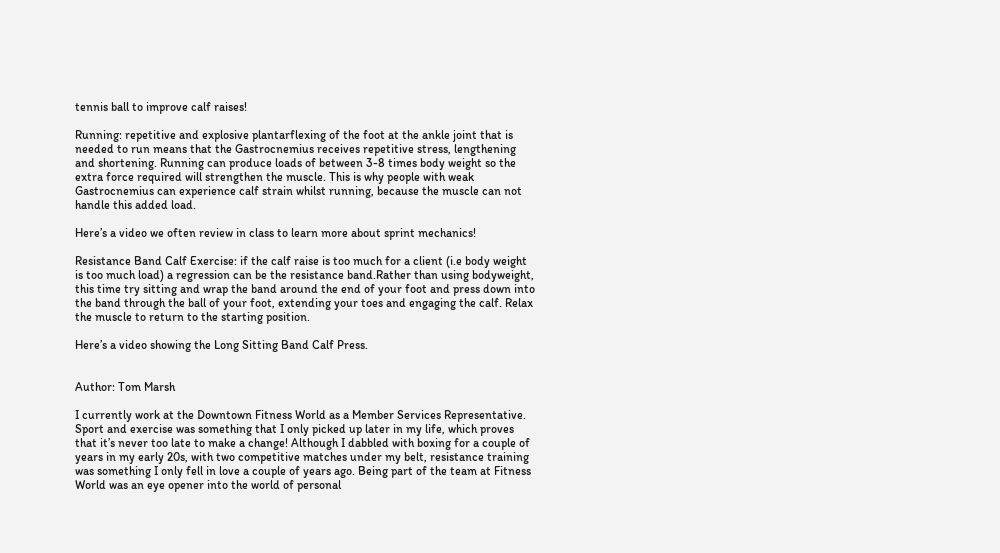tennis ball to improve calf raises!

Running: repetitive and explosive plantarflexing of the foot at the ankle joint that is needed to run means that the Gastrocnemius receives repetitive stress, lengthening and shortening. Running can produce loads of between 3-8 times body weight so the extra force required will strengthen the muscle. This is why people with weak Gastrocnemius can experience calf strain whilst running, because the muscle can not handle this added load.

Here’s a video we often review in class to learn more about sprint mechanics!

Resistance Band Calf Exercise: if the calf raise is too much for a client (i.e body weight is too much load) a regression can be the resistance band.Rather than using bodyweight, this time try sitting and wrap the band around the end of your foot and press down into the band through the ball of your foot, extending your toes and engaging the calf. Relax the muscle to return to the starting position.

Here’s a video showing the Long Sitting Band Calf Press.


Author: Tom Marsh

I currently work at the Downtown Fitness World as a Member Services Representative. Sport and exercise was something that I only picked up later in my life, which proves that it’s never too late to make a change! Although I dabbled with boxing for a couple of years in my early 20s, with two competitive matches under my belt, resistance training was something I only fell in love a couple of years ago. Being part of the team at Fitness World was an eye opener into the world of personal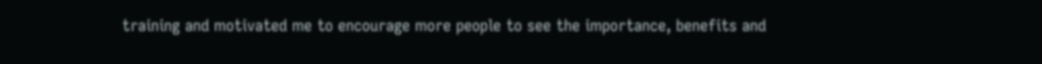training and motivated me to encourage more people to see the importance, benefits and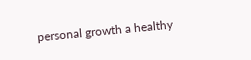personal growth a healthy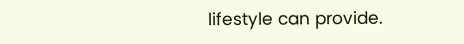lifestyle can provide.